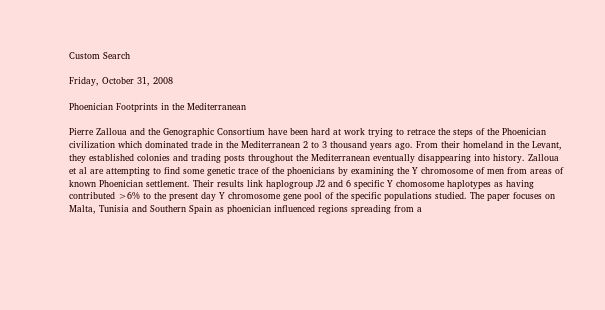Custom Search

Friday, October 31, 2008

Phoenician Footprints in the Mediterranean

Pierre Zalloua and the Genographic Consortium have been hard at work trying to retrace the steps of the Phoenician civilization which dominated trade in the Mediterranean 2 to 3 thousand years ago. From their homeland in the Levant, they established colonies and trading posts throughout the Mediterranean eventually disappearing into history. Zalloua et al are attempting to find some genetic trace of the phoenicians by examining the Y chromosome of men from areas of known Phoenician settlement. Their results link haplogroup J2 and 6 specific Y chomosome haplotypes as having contributed >6% to the present day Y chromosome gene pool of the specific populations studied. The paper focuses on Malta, Tunisia and Southern Spain as phoenician influenced regions spreading from a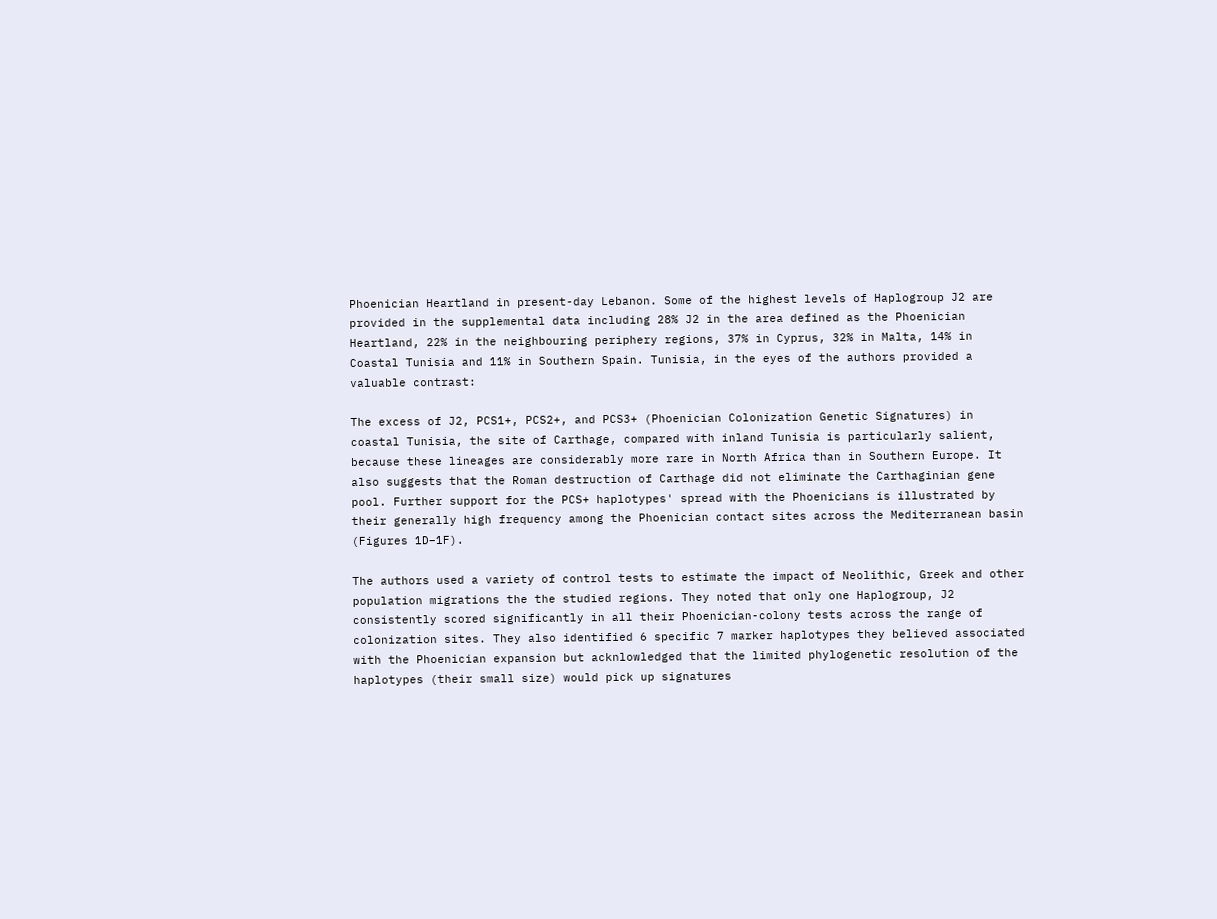Phoenician Heartland in present-day Lebanon. Some of the highest levels of Haplogroup J2 are provided in the supplemental data including 28% J2 in the area defined as the Phoenician Heartland, 22% in the neighbouring periphery regions, 37% in Cyprus, 32% in Malta, 14% in Coastal Tunisia and 11% in Southern Spain. Tunisia, in the eyes of the authors provided a valuable contrast:

The excess of J2, PCS1+, PCS2+, and PCS3+ (Phoenician Colonization Genetic Signatures) in coastal Tunisia, the site of Carthage, compared with inland Tunisia is particularly salient, because these lineages are considerably more rare in North Africa than in Southern Europe. It also suggests that the Roman destruction of Carthage did not eliminate the Carthaginian gene pool. Further support for the PCS+ haplotypes' spread with the Phoenicians is illustrated by their generally high frequency among the Phoenician contact sites across the Mediterranean basin (Figures 1D–1F).

The authors used a variety of control tests to estimate the impact of Neolithic, Greek and other population migrations the the studied regions. They noted that only one Haplogroup, J2 consistently scored significantly in all their Phoenician-colony tests across the range of colonization sites. They also identified 6 specific 7 marker haplotypes they believed associated with the Phoenician expansion but acknlowledged that the limited phylogenetic resolution of the haplotypes (their small size) would pick up signatures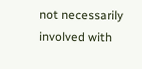not necessarily involved with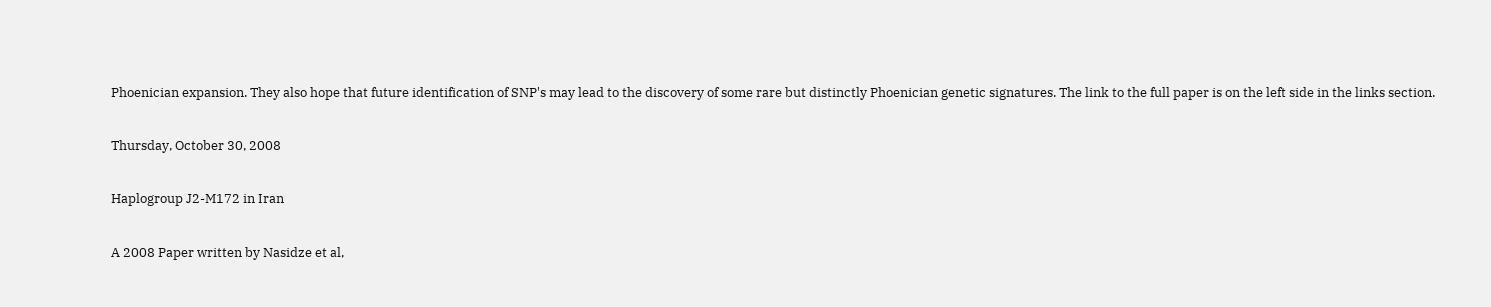Phoenician expansion. They also hope that future identification of SNP's may lead to the discovery of some rare but distinctly Phoenician genetic signatures. The link to the full paper is on the left side in the links section.

Thursday, October 30, 2008

Haplogroup J2-M172 in Iran

A 2008 Paper written by Nasidze et al,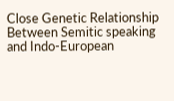Close Genetic Relationship Between Semitic speaking and Indo-European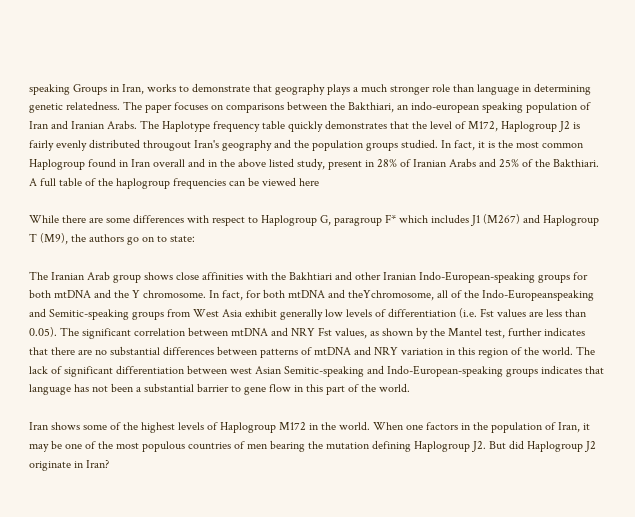speaking Groups in Iran, works to demonstrate that geography plays a much stronger role than language in determining genetic relatedness. The paper focuses on comparisons between the Bakthiari, an indo-european speaking population of Iran and Iranian Arabs. The Haplotype frequency table quickly demonstrates that the level of M172, Haplogroup J2 is fairly evenly distributed througout Iran's geography and the population groups studied. In fact, it is the most common Haplogroup found in Iran overall and in the above listed study, present in 28% of Iranian Arabs and 25% of the Bakthiari. A full table of the haplogroup frequencies can be viewed here

While there are some differences with respect to Haplogroup G, paragroup F* which includes J1 (M267) and Haplogroup T (M9), the authors go on to state:

The Iranian Arab group shows close affinities with the Bakhtiari and other Iranian Indo-European-speaking groups for both mtDNA and the Y chromosome. In fact, for both mtDNA and theYchromosome, all of the Indo-Europeanspeaking and Semitic-speaking groups from West Asia exhibit generally low levels of differentiation (i.e. Fst values are less than 0.05). The significant correlation between mtDNA and NRY Fst values, as shown by the Mantel test, further indicates that there are no substantial differences between patterns of mtDNA and NRY variation in this region of the world. The lack of significant differentiation between west Asian Semitic-speaking and Indo-European-speaking groups indicates that language has not been a substantial barrier to gene flow in this part of the world.

Iran shows some of the highest levels of Haplogroup M172 in the world. When one factors in the population of Iran, it may be one of the most populous countries of men bearing the mutation defining Haplogroup J2. But did Haplogroup J2 originate in Iran?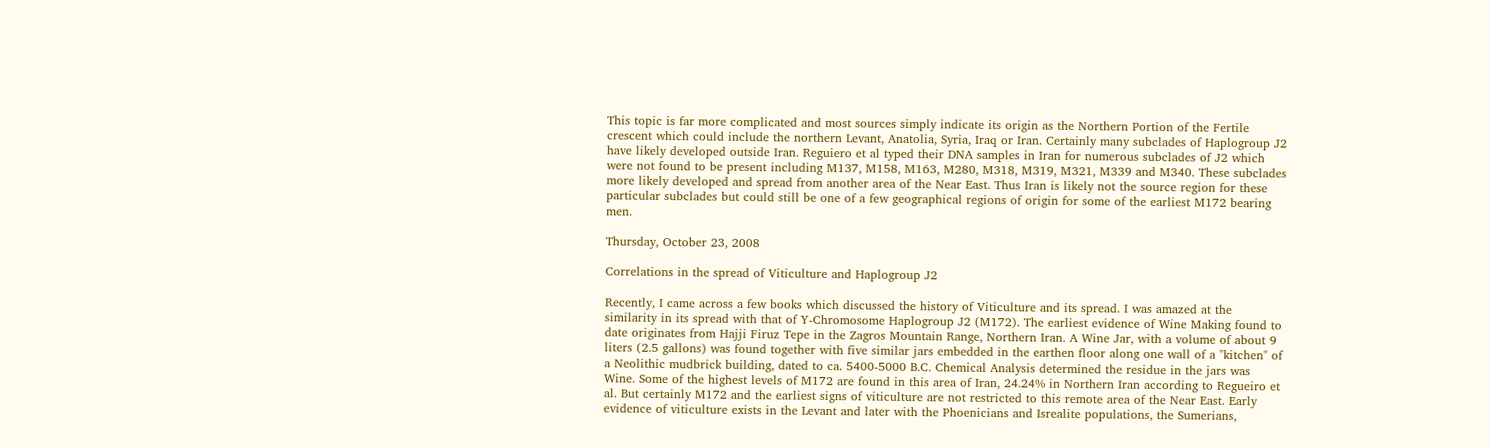This topic is far more complicated and most sources simply indicate its origin as the Northern Portion of the Fertile crescent which could include the northern Levant, Anatolia, Syria, Iraq or Iran. Certainly many subclades of Haplogroup J2 have likely developed outside Iran. Reguiero et al typed their DNA samples in Iran for numerous subclades of J2 which were not found to be present including M137, M158, M163, M280, M318, M319, M321, M339 and M340. These subclades more likely developed and spread from another area of the Near East. Thus Iran is likely not the source region for these particular subclades but could still be one of a few geographical regions of origin for some of the earliest M172 bearing men.

Thursday, October 23, 2008

Correlations in the spread of Viticulture and Haplogroup J2

Recently, I came across a few books which discussed the history of Viticulture and its spread. I was amazed at the similarity in its spread with that of Y-Chromosome Haplogroup J2 (M172). The earliest evidence of Wine Making found to date originates from Hajji Firuz Tepe in the Zagros Mountain Range, Northern Iran. A Wine Jar, with a volume of about 9 liters (2.5 gallons) was found together with five similar jars embedded in the earthen floor along one wall of a "kitchen" of a Neolithic mudbrick building, dated to ca. 5400-5000 B.C. Chemical Analysis determined the residue in the jars was Wine. Some of the highest levels of M172 are found in this area of Iran, 24.24% in Northern Iran according to Regueiro et al. But certainly M172 and the earliest signs of viticulture are not restricted to this remote area of the Near East. Early evidence of viticulture exists in the Levant and later with the Phoenicians and Isrealite populations, the Sumerians,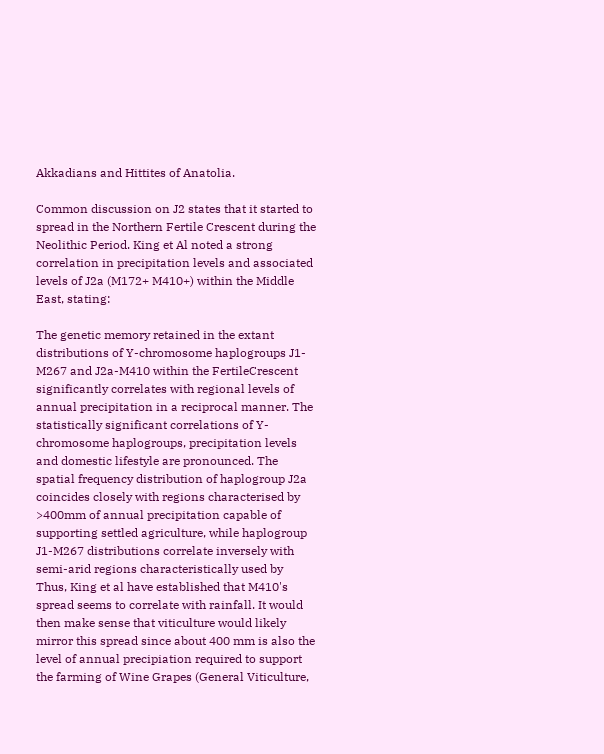Akkadians and Hittites of Anatolia.

Common discussion on J2 states that it started to spread in the Northern Fertile Crescent during the Neolithic Period. King et Al noted a strong correlation in precipitation levels and associated levels of J2a (M172+ M410+) within the Middle East, stating:

The genetic memory retained in the extant distributions of Y-chromosome haplogroups J1-M267 and J2a-M410 within the FertileCrescent significantly correlates with regional levels of annual precipitation in a reciprocal manner. The statistically significant correlations of Y-chromosome haplogroups, precipitation levels and domestic lifestyle are pronounced. The spatial frequency distribution of haplogroup J2a coincides closely with regions characterised by >400mm of annual precipitation capable of supporting settled agriculture, while haplogroup J1-M267 distributions correlate inversely with semi-arid regions characteristically used by
Thus, King et al have established that M410's spread seems to correlate with rainfall. It would then make sense that viticulture would likely mirror this spread since about 400 mm is also the level of annual precipiation required to support the farming of Wine Grapes (General Viticulture,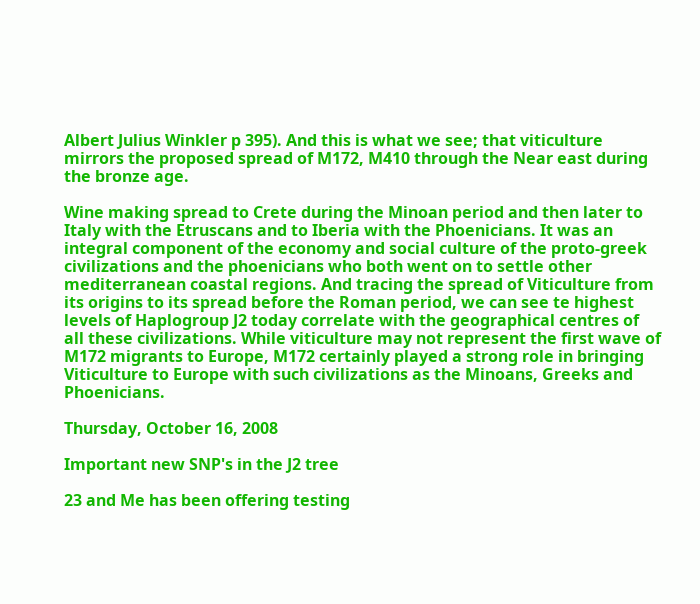Albert Julius Winkler p 395). And this is what we see; that viticulture mirrors the proposed spread of M172, M410 through the Near east during the bronze age.

Wine making spread to Crete during the Minoan period and then later to Italy with the Etruscans and to Iberia with the Phoenicians. It was an integral component of the economy and social culture of the proto-greek civilizations and the phoenicians who both went on to settle other mediterranean coastal regions. And tracing the spread of Viticulture from its origins to its spread before the Roman period, we can see te highest levels of Haplogroup J2 today correlate with the geographical centres of all these civilizations. While viticulture may not represent the first wave of M172 migrants to Europe, M172 certainly played a strong role in bringing Viticulture to Europe with such civilizations as the Minoans, Greeks and Phoenicians.

Thursday, October 16, 2008

Important new SNP's in the J2 tree

23 and Me has been offering testing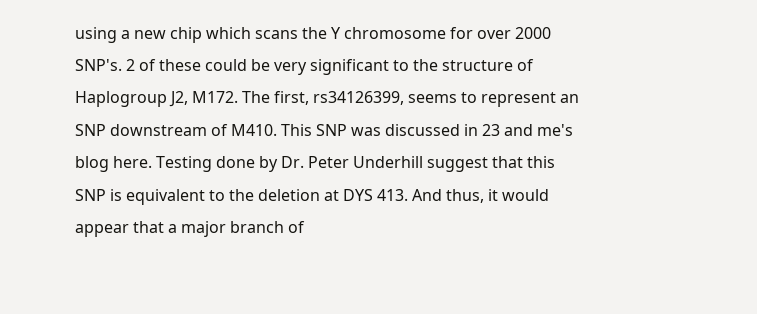using a new chip which scans the Y chromosome for over 2000 SNP's. 2 of these could be very significant to the structure of Haplogroup J2, M172. The first, rs34126399, seems to represent an SNP downstream of M410. This SNP was discussed in 23 and me's blog here. Testing done by Dr. Peter Underhill suggest that this SNP is equivalent to the deletion at DYS 413. And thus, it would appear that a major branch of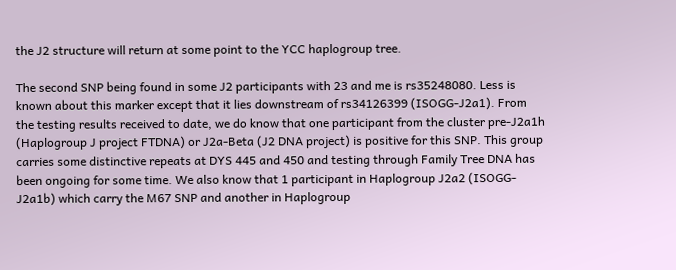the J2 structure will return at some point to the YCC haplogroup tree.

The second SNP being found in some J2 participants with 23 and me is rs35248080. Less is known about this marker except that it lies downstream of rs34126399 (ISOGG-J2a1). From the testing results received to date, we do know that one participant from the cluster pre-J2a1h (Haplogroup J project FTDNA) or J2a-Beta (J2 DNA project) is positive for this SNP. This group carries some distinctive repeats at DYS 445 and 450 and testing through Family Tree DNA has been ongoing for some time. We also know that 1 participant in Haplogroup J2a2 (ISOGG-J2a1b) which carry the M67 SNP and another in Haplogroup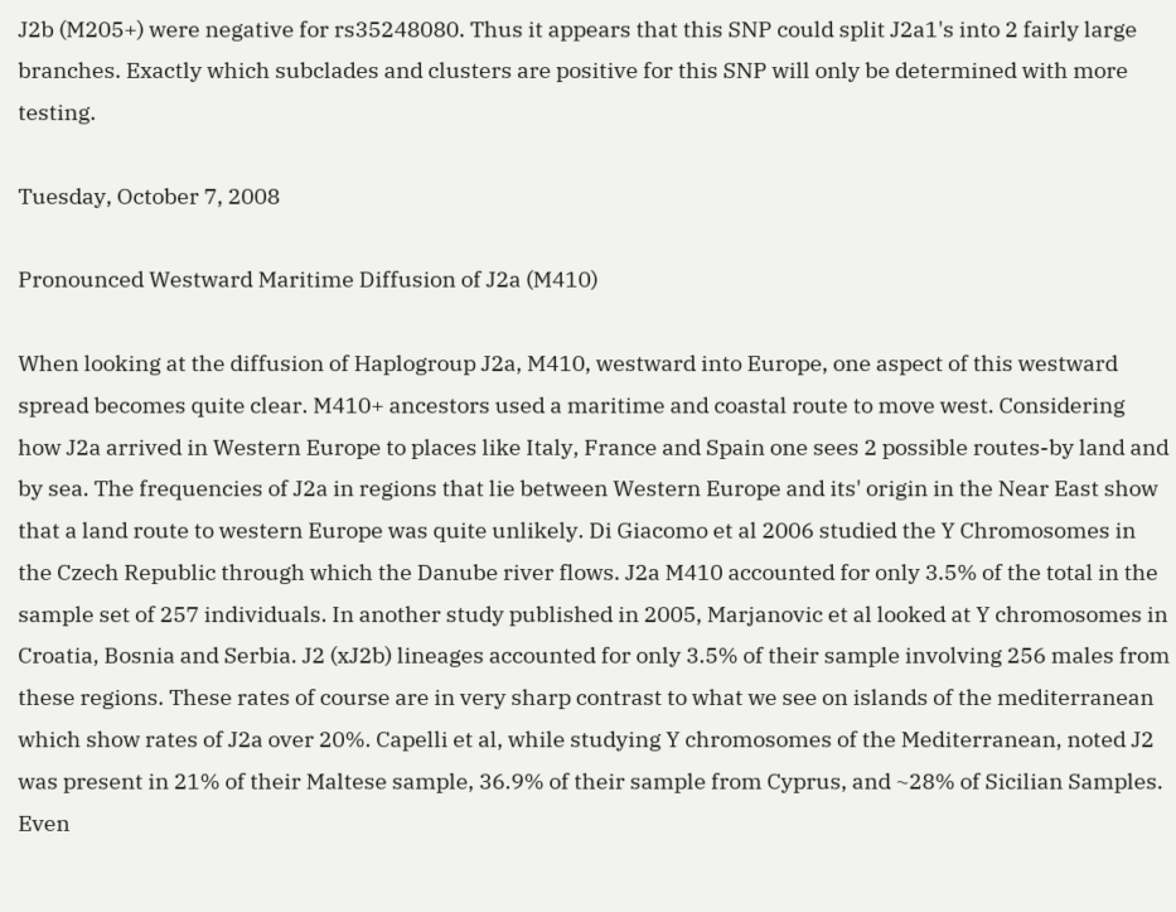J2b (M205+) were negative for rs35248080. Thus it appears that this SNP could split J2a1's into 2 fairly large branches. Exactly which subclades and clusters are positive for this SNP will only be determined with more testing.

Tuesday, October 7, 2008

Pronounced Westward Maritime Diffusion of J2a (M410)

When looking at the diffusion of Haplogroup J2a, M410, westward into Europe, one aspect of this westward spread becomes quite clear. M410+ ancestors used a maritime and coastal route to move west. Considering how J2a arrived in Western Europe to places like Italy, France and Spain one sees 2 possible routes-by land and by sea. The frequencies of J2a in regions that lie between Western Europe and its' origin in the Near East show that a land route to western Europe was quite unlikely. Di Giacomo et al 2006 studied the Y Chromosomes in the Czech Republic through which the Danube river flows. J2a M410 accounted for only 3.5% of the total in the sample set of 257 individuals. In another study published in 2005, Marjanovic et al looked at Y chromosomes in Croatia, Bosnia and Serbia. J2 (xJ2b) lineages accounted for only 3.5% of their sample involving 256 males from these regions. These rates of course are in very sharp contrast to what we see on islands of the mediterranean which show rates of J2a over 20%. Capelli et al, while studying Y chromosomes of the Mediterranean, noted J2 was present in 21% of their Maltese sample, 36.9% of their sample from Cyprus, and ~28% of Sicilian Samples. Even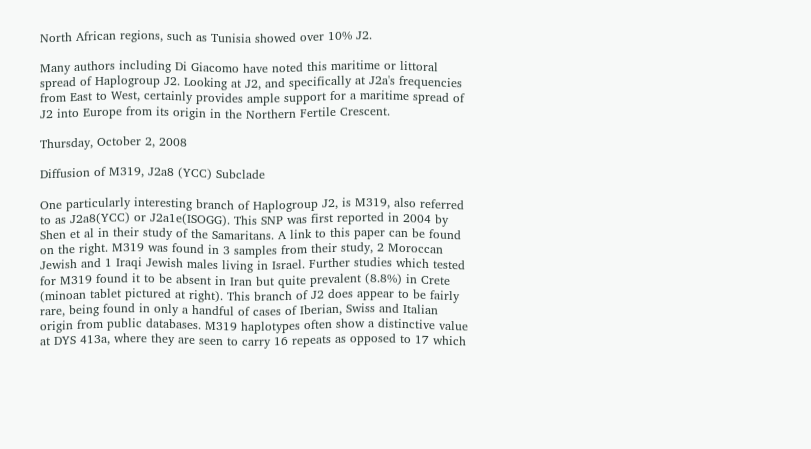North African regions, such as Tunisia showed over 10% J2.

Many authors including Di Giacomo have noted this maritime or littoral spread of Haplogroup J2. Looking at J2, and specifically at J2a's frequencies from East to West, certainly provides ample support for a maritime spread of J2 into Europe from its origin in the Northern Fertile Crescent.

Thursday, October 2, 2008

Diffusion of M319, J2a8 (YCC) Subclade

One particularly interesting branch of Haplogroup J2, is M319, also referred to as J2a8(YCC) or J2a1e(ISOGG). This SNP was first reported in 2004 by Shen et al in their study of the Samaritans. A link to this paper can be found on the right. M319 was found in 3 samples from their study, 2 Moroccan Jewish and 1 Iraqi Jewish males living in Israel. Further studies which tested for M319 found it to be absent in Iran but quite prevalent (8.8%) in Crete (minoan tablet pictured at right). This branch of J2 does appear to be fairly rare, being found in only a handful of cases of Iberian, Swiss and Italian origin from public databases. M319 haplotypes often show a distinctive value at DYS 413a, where they are seen to carry 16 repeats as opposed to 17 which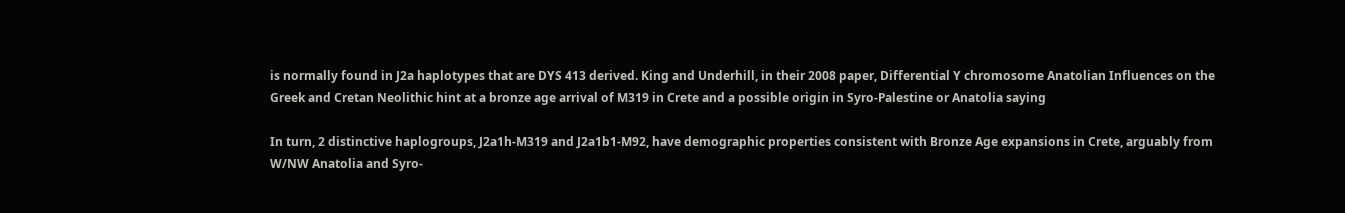is normally found in J2a haplotypes that are DYS 413 derived. King and Underhill, in their 2008 paper, Differential Y chromosome Anatolian Influences on the Greek and Cretan Neolithic hint at a bronze age arrival of M319 in Crete and a possible origin in Syro-Palestine or Anatolia saying

In turn, 2 distinctive haplogroups, J2a1h-M319 and J2a1b1-M92, have demographic properties consistent with Bronze Age expansions in Crete, arguably from W/NW Anatolia and Syro-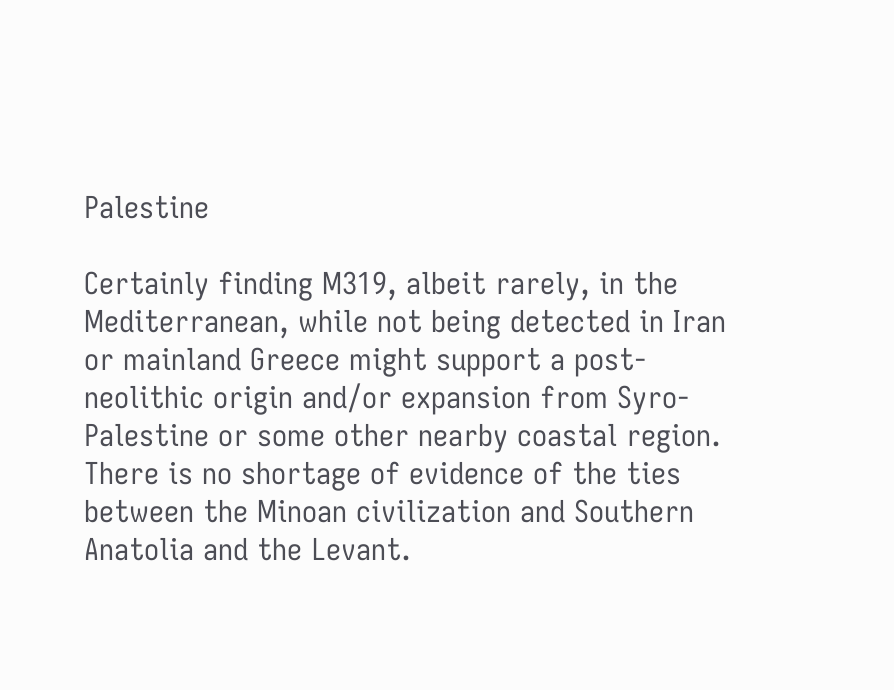Palestine

Certainly finding M319, albeit rarely, in the Mediterranean, while not being detected in Iran or mainland Greece might support a post-neolithic origin and/or expansion from Syro-Palestine or some other nearby coastal region. There is no shortage of evidence of the ties between the Minoan civilization and Southern Anatolia and the Levant.